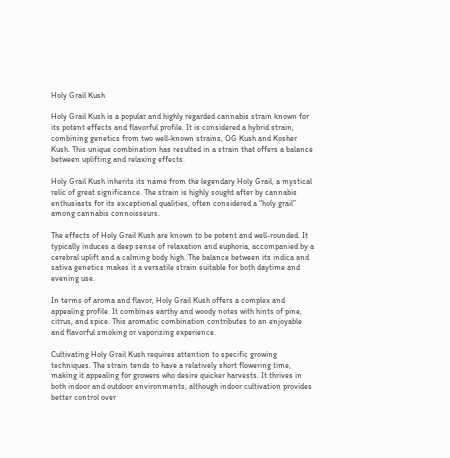Holy Grail Kush

Holy Grail Kush is a popular and highly regarded cannabis strain known for its potent effects and flavorful profile. It is considered a hybrid strain, combining genetics from two well-known strains, OG Kush and Kosher Kush. This unique combination has resulted in a strain that offers a balance between uplifting and relaxing effects.

Holy Grail Kush inherits its name from the legendary Holy Grail, a mystical relic of great significance. The strain is highly sought after by cannabis enthusiasts for its exceptional qualities, often considered a “holy grail” among cannabis connoisseurs.

The effects of Holy Grail Kush are known to be potent and well-rounded. It typically induces a deep sense of relaxation and euphoria, accompanied by a cerebral uplift and a calming body high. The balance between its indica and sativa genetics makes it a versatile strain suitable for both daytime and evening use.

In terms of aroma and flavor, Holy Grail Kush offers a complex and appealing profile. It combines earthy and woody notes with hints of pine, citrus, and spice. This aromatic combination contributes to an enjoyable and flavorful smoking or vaporizing experience.

Cultivating Holy Grail Kush requires attention to specific growing techniques. The strain tends to have a relatively short flowering time, making it appealing for growers who desire quicker harvests. It thrives in both indoor and outdoor environments, although indoor cultivation provides better control over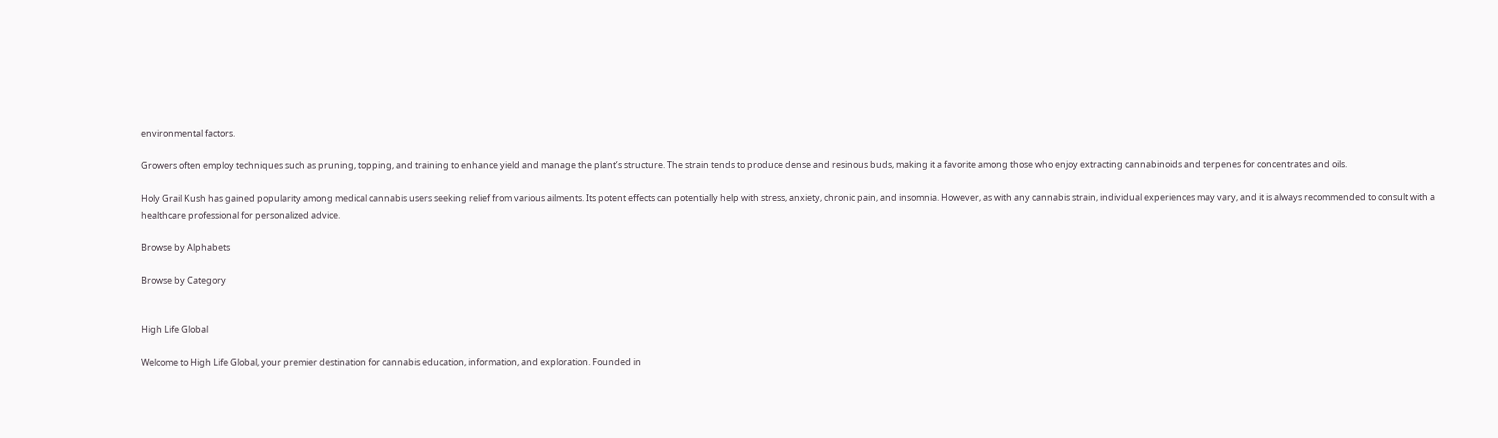environmental factors.

Growers often employ techniques such as pruning, topping, and training to enhance yield and manage the plant’s structure. The strain tends to produce dense and resinous buds, making it a favorite among those who enjoy extracting cannabinoids and terpenes for concentrates and oils.

Holy Grail Kush has gained popularity among medical cannabis users seeking relief from various ailments. Its potent effects can potentially help with stress, anxiety, chronic pain, and insomnia. However, as with any cannabis strain, individual experiences may vary, and it is always recommended to consult with a healthcare professional for personalized advice.

Browse by Alphabets

Browse by Category


High Life Global

Welcome to High Life Global, your premier destination for cannabis education, information, and exploration. Founded in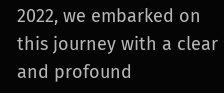2022, we embarked on this journey with a clear and profound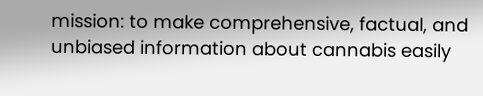mission: to make comprehensive, factual, and unbiased information about cannabis easily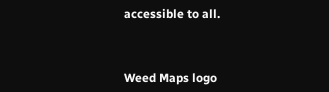accessible to all.



Weed Maps logo